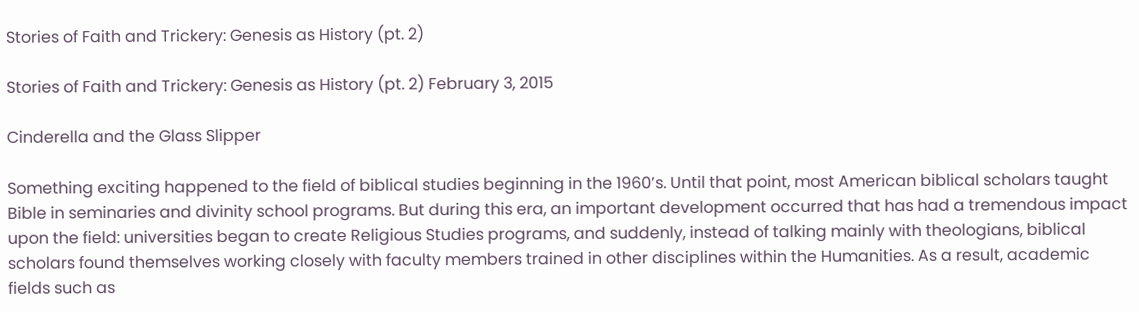Stories of Faith and Trickery: Genesis as History (pt. 2)

Stories of Faith and Trickery: Genesis as History (pt. 2) February 3, 2015

Cinderella and the Glass Slipper

Something exciting happened to the field of biblical studies beginning in the 1960’s. Until that point, most American biblical scholars taught Bible in seminaries and divinity school programs. But during this era, an important development occurred that has had a tremendous impact upon the field: universities began to create Religious Studies programs, and suddenly, instead of talking mainly with theologians, biblical scholars found themselves working closely with faculty members trained in other disciplines within the Humanities. As a result, academic fields such as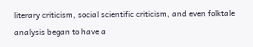literary criticism, social scientific criticism, and even folktale analysis began to have a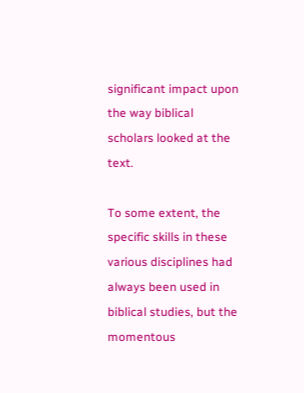significant impact upon the way biblical scholars looked at the text.

To some extent, the specific skills in these various disciplines had always been used in biblical studies, but the momentous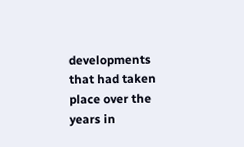developments that had taken place over the years in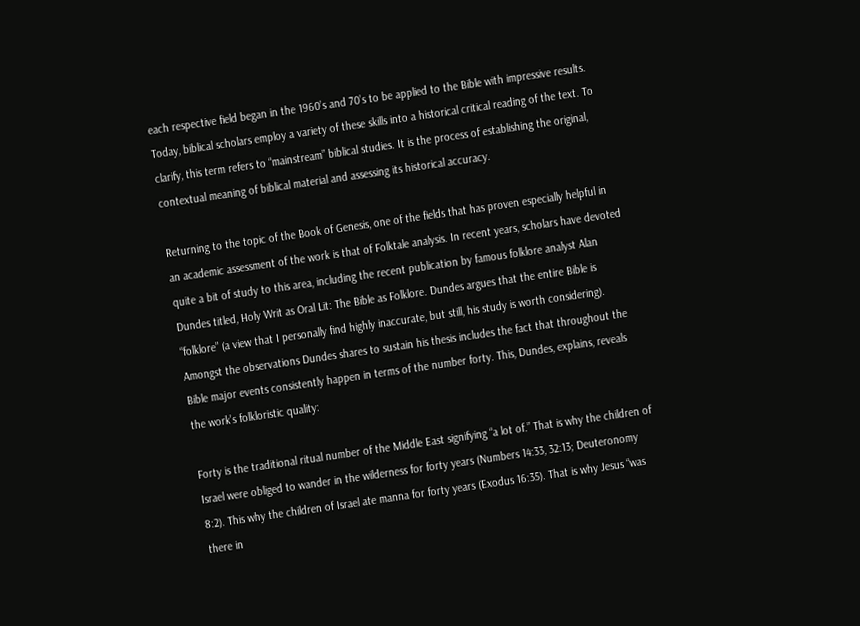each respective field began in the 1960’s and 70’s to be applied to the Bible with impressive results. Today, biblical scholars employ a variety of these skills into a historical critical reading of the text. To clarify, this term refers to “mainstream” biblical studies. It is the process of establishing the original, contextual meaning of biblical material and assessing its historical accuracy.

Returning to the topic of the Book of Genesis, one of the fields that has proven especially helpful in an academic assessment of the work is that of Folktale analysis. In recent years, scholars have devoted quite a bit of study to this area, including the recent publication by famous folklore analyst Alan Dundes titled, Holy Writ as Oral Lit: The Bible as Folklore. Dundes argues that the entire Bible is “folklore” (a view that I personally find highly inaccurate, but still, his study is worth considering). Amongst the observations Dundes shares to sustain his thesis includes the fact that throughout the Bible major events consistently happen in terms of the number forty. This, Dundes, explains, reveals the work’s folkloristic quality:

Forty is the traditional ritual number of the Middle East signifying “a lot of.” That is why the children of Israel were obliged to wander in the wilderness for forty years (Numbers 14:33, 32:13; Deuteronomy 8:2). This why the children of Israel ate manna for forty years (Exodus 16:35). That is why Jesus “was there in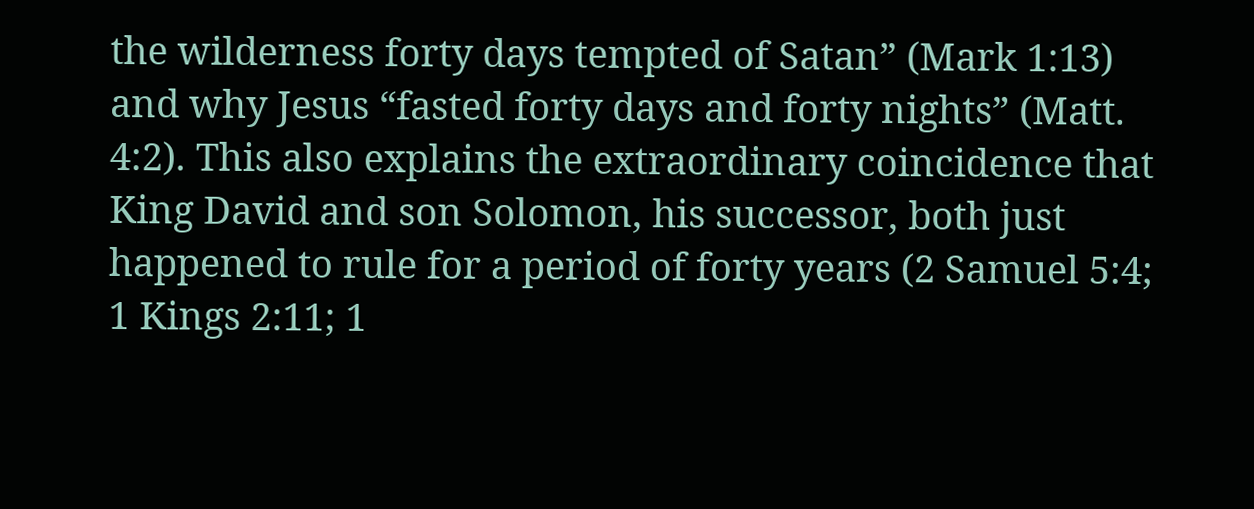the wilderness forty days tempted of Satan” (Mark 1:13) and why Jesus “fasted forty days and forty nights” (Matt. 4:2). This also explains the extraordinary coincidence that King David and son Solomon, his successor, both just happened to rule for a period of forty years (2 Samuel 5:4; 1 Kings 2:11; 1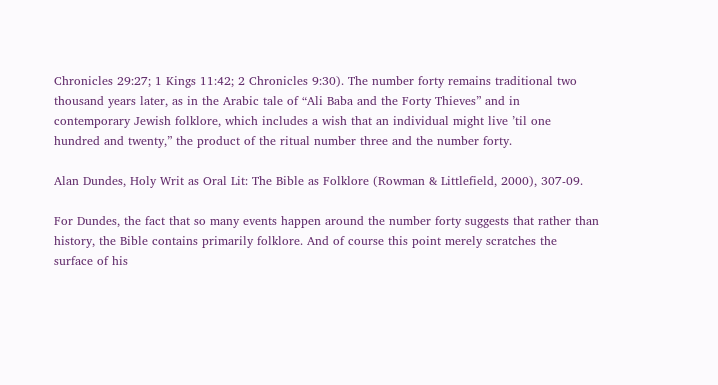Chronicles 29:27; 1 Kings 11:42; 2 Chronicles 9:30). The number forty remains traditional two thousand years later, as in the Arabic tale of “Ali Baba and the Forty Thieves” and in contemporary Jewish folklore, which includes a wish that an individual might live ’til one hundred and twenty,” the product of the ritual number three and the number forty.

Alan Dundes, Holy Writ as Oral Lit: The Bible as Folklore (Rowman & Littlefield, 2000), 307-09.

For Dundes, the fact that so many events happen around the number forty suggests that rather than history, the Bible contains primarily folklore. And of course this point merely scratches the surface of his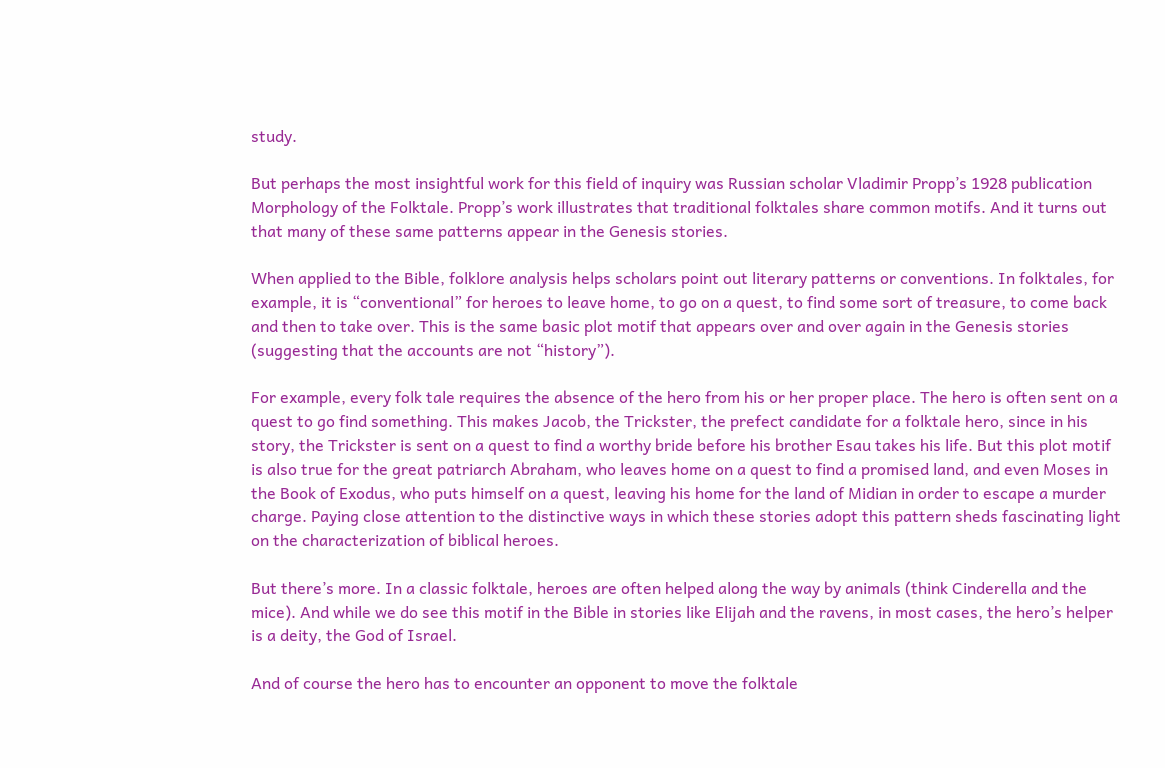study.

But perhaps the most insightful work for this field of inquiry was Russian scholar Vladimir Propp’s 1928 publication Morphology of the Folktale. Propp’s work illustrates that traditional folktales share common motifs. And it turns out that many of these same patterns appear in the Genesis stories.

When applied to the Bible, folklore analysis helps scholars point out literary patterns or conventions. In folktales, for example, it is “conventional” for heroes to leave home, to go on a quest, to find some sort of treasure, to come back and then to take over. This is the same basic plot motif that appears over and over again in the Genesis stories (suggesting that the accounts are not “history”).

For example, every folk tale requires the absence of the hero from his or her proper place. The hero is often sent on a quest to go find something. This makes Jacob, the Trickster, the prefect candidate for a folktale hero, since in his story, the Trickster is sent on a quest to find a worthy bride before his brother Esau takes his life. But this plot motif is also true for the great patriarch Abraham, who leaves home on a quest to find a promised land, and even Moses in the Book of Exodus, who puts himself on a quest, leaving his home for the land of Midian in order to escape a murder charge. Paying close attention to the distinctive ways in which these stories adopt this pattern sheds fascinating light on the characterization of biblical heroes.

But there’s more. In a classic folktale, heroes are often helped along the way by animals (think Cinderella and the mice). And while we do see this motif in the Bible in stories like Elijah and the ravens, in most cases, the hero’s helper is a deity, the God of Israel.

And of course the hero has to encounter an opponent to move the folktale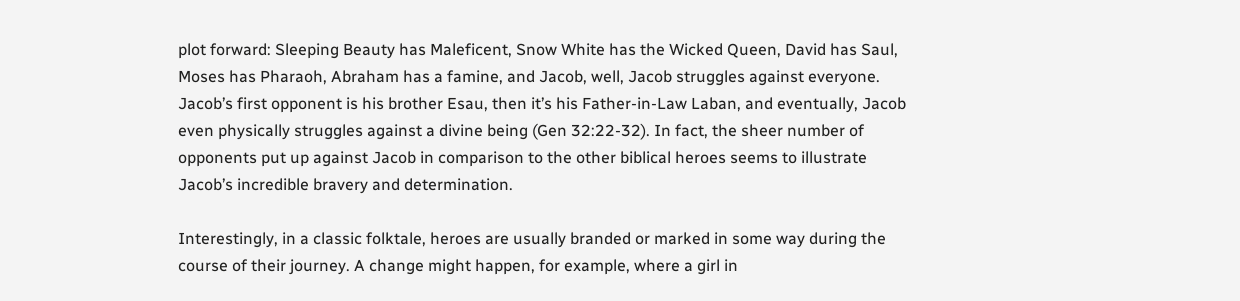plot forward: Sleeping Beauty has Maleficent, Snow White has the Wicked Queen, David has Saul, Moses has Pharaoh, Abraham has a famine, and Jacob, well, Jacob struggles against everyone. Jacob’s first opponent is his brother Esau, then it’s his Father-in-Law Laban, and eventually, Jacob even physically struggles against a divine being (Gen 32:22-32). In fact, the sheer number of opponents put up against Jacob in comparison to the other biblical heroes seems to illustrate Jacob’s incredible bravery and determination.

Interestingly, in a classic folktale, heroes are usually branded or marked in some way during the course of their journey. A change might happen, for example, where a girl in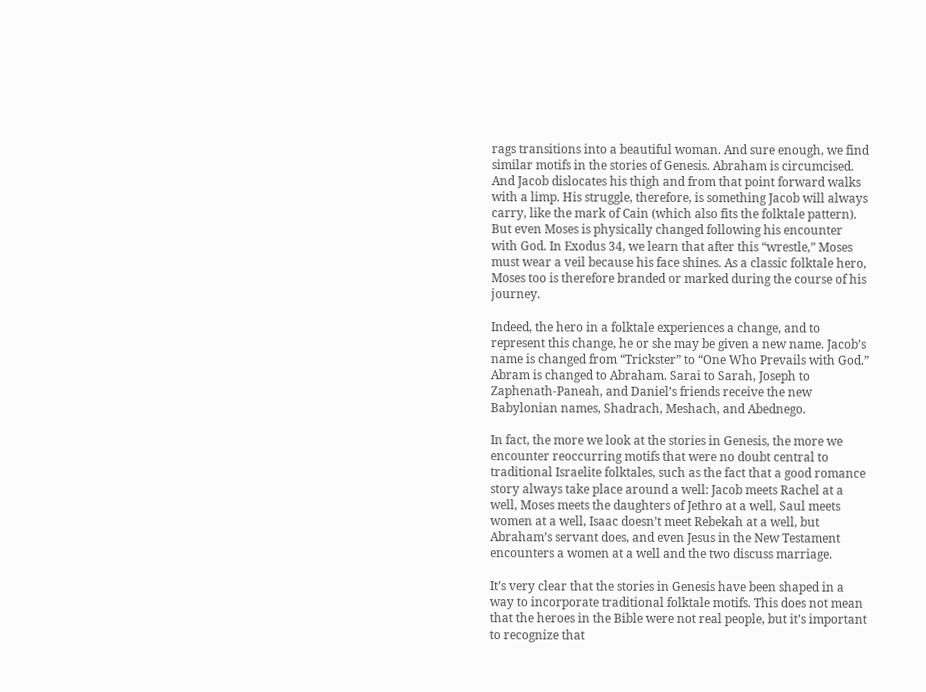rags transitions into a beautiful woman. And sure enough, we find similar motifs in the stories of Genesis. Abraham is circumcised. And Jacob dislocates his thigh and from that point forward walks with a limp. His struggle, therefore, is something Jacob will always carry, like the mark of Cain (which also fits the folktale pattern). But even Moses is physically changed following his encounter with God. In Exodus 34, we learn that after this “wrestle,” Moses must wear a veil because his face shines. As a classic folktale hero, Moses too is therefore branded or marked during the course of his journey.

Indeed, the hero in a folktale experiences a change, and to represent this change, he or she may be given a new name. Jacob’s name is changed from “Trickster” to “One Who Prevails with God.” Abram is changed to Abraham. Sarai to Sarah, Joseph to Zaphenath-Paneah, and Daniel’s friends receive the new Babylonian names, Shadrach, Meshach, and Abednego.

In fact, the more we look at the stories in Genesis, the more we encounter reoccurring motifs that were no doubt central to traditional Israelite folktales, such as the fact that a good romance story always take place around a well: Jacob meets Rachel at a well, Moses meets the daughters of Jethro at a well, Saul meets women at a well, Isaac doesn’t meet Rebekah at a well, but Abraham’s servant does, and even Jesus in the New Testament encounters a women at a well and the two discuss marriage.

It’s very clear that the stories in Genesis have been shaped in a way to incorporate traditional folktale motifs. This does not mean that the heroes in the Bible were not real people, but it’s important to recognize that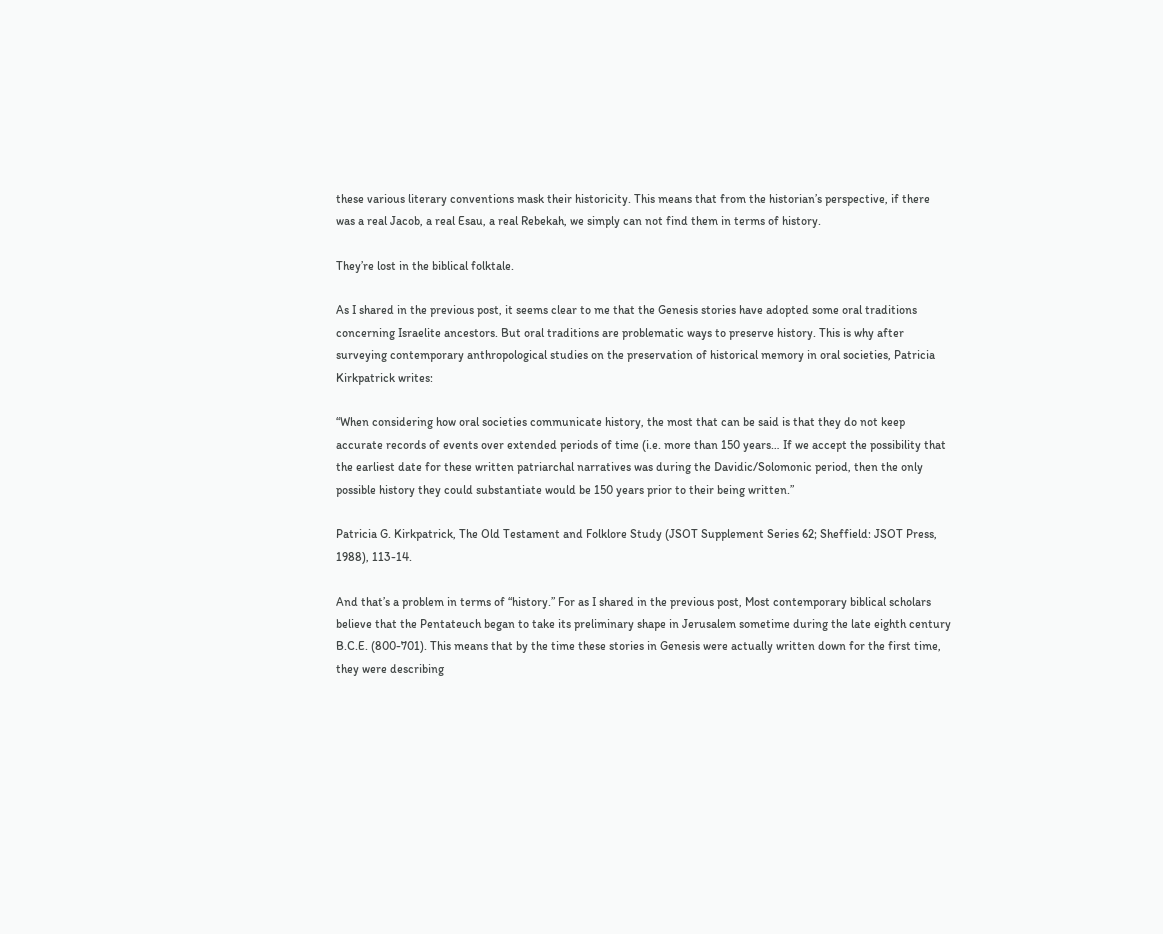these various literary conventions mask their historicity. This means that from the historian’s perspective, if there was a real Jacob, a real Esau, a real Rebekah, we simply can not find them in terms of history.

They’re lost in the biblical folktale.

As I shared in the previous post, it seems clear to me that the Genesis stories have adopted some oral traditions concerning Israelite ancestors. But oral traditions are problematic ways to preserve history. This is why after surveying contemporary anthropological studies on the preservation of historical memory in oral societies, Patricia Kirkpatrick writes:

“When considering how oral societies communicate history, the most that can be said is that they do not keep accurate records of events over extended periods of time (i.e. more than 150 years… If we accept the possibility that the earliest date for these written patriarchal narratives was during the Davidic/Solomonic period, then the only possible history they could substantiate would be 150 years prior to their being written.”

Patricia G. Kirkpatrick, The Old Testament and Folklore Study (JSOT Supplement Series 62; Sheffield: JSOT Press, 1988), 113-14.

And that’s a problem in terms of “history.” For as I shared in the previous post, Most contemporary biblical scholars believe that the Pentateuch began to take its preliminary shape in Jerusalem sometime during the late eighth century B.C.E. (800-701). This means that by the time these stories in Genesis were actually written down for the first time, they were describing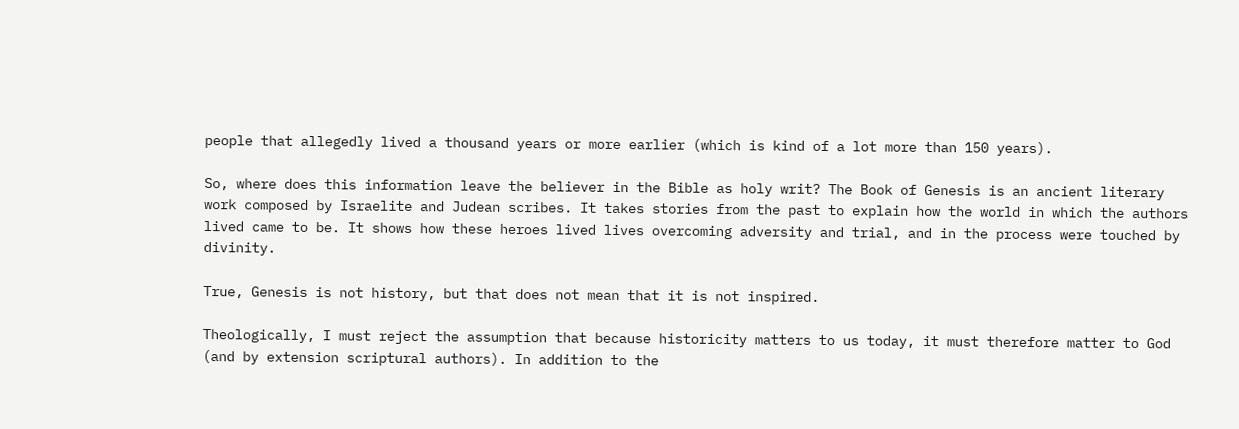people that allegedly lived a thousand years or more earlier (which is kind of a lot more than 150 years).

So, where does this information leave the believer in the Bible as holy writ? The Book of Genesis is an ancient literary work composed by Israelite and Judean scribes. It takes stories from the past to explain how the world in which the authors lived came to be. It shows how these heroes lived lives overcoming adversity and trial, and in the process were touched by divinity.

True, Genesis is not history, but that does not mean that it is not inspired.

Theologically, I must reject the assumption that because historicity matters to us today, it must therefore matter to God (and by extension scriptural authors). In addition to the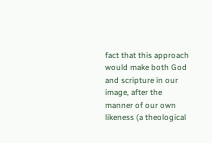fact that this approach would make both God and scripture in our image, after the manner of our own likeness (a theological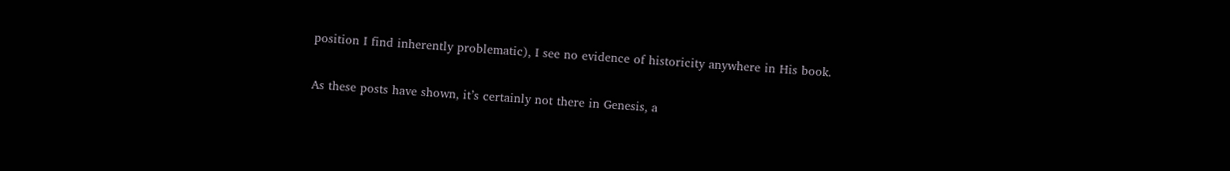position I find inherently problematic), I see no evidence of historicity anywhere in His book.

As these posts have shown, it’s certainly not there in Genesis, a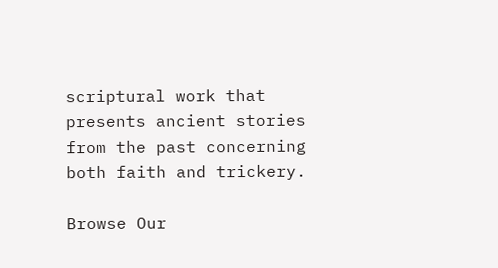scriptural work that presents ancient stories from the past concerning both faith and trickery.

Browse Our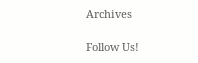Archives

Follow Us!